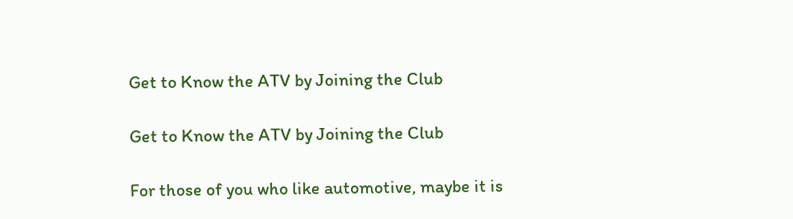Get to Know the ATV by Joining the Club

Get to Know the ATV by Joining the Club

For those of you who like automotive, maybe it is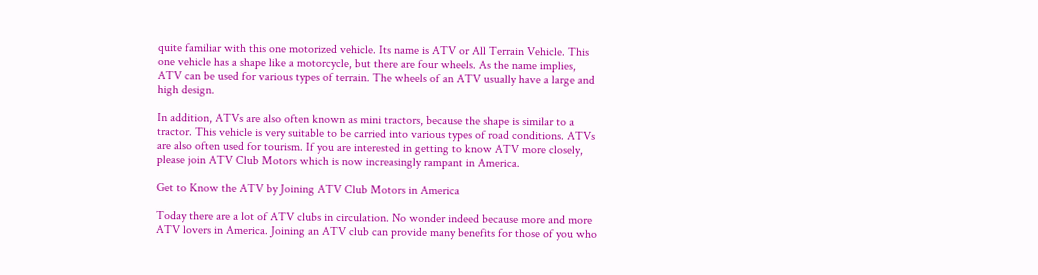quite familiar with this one motorized vehicle. Its name is ATV or All Terrain Vehicle. This one vehicle has a shape like a motorcycle, but there are four wheels. As the name implies, ATV can be used for various types of terrain. The wheels of an ATV usually have a large and high design.

In addition, ATVs are also often known as mini tractors, because the shape is similar to a tractor. This vehicle is very suitable to be carried into various types of road conditions. ATVs are also often used for tourism. If you are interested in getting to know ATV more closely, please join ATV Club Motors which is now increasingly rampant in America.

Get to Know the ATV by Joining ATV Club Motors in America

Today there are a lot of ATV clubs in circulation. No wonder indeed because more and more ATV lovers in America. Joining an ATV club can provide many benefits for those of you who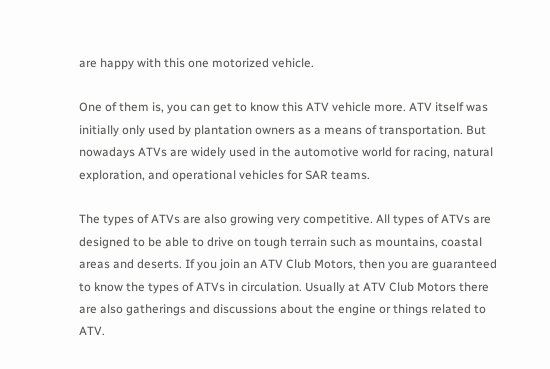are happy with this one motorized vehicle.

One of them is, you can get to know this ATV vehicle more. ATV itself was initially only used by plantation owners as a means of transportation. But nowadays ATVs are widely used in the automotive world for racing, natural exploration, and operational vehicles for SAR teams.

The types of ATVs are also growing very competitive. All types of ATVs are designed to be able to drive on tough terrain such as mountains, coastal areas and deserts. If you join an ATV Club Motors, then you are guaranteed to know the types of ATVs in circulation. Usually at ATV Club Motors there are also gatherings and discussions about the engine or things related to ATV.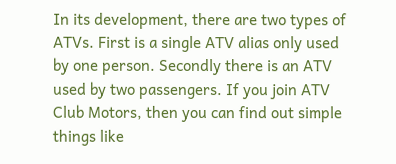In its development, there are two types of ATVs. First is a single ATV alias only used by one person. Secondly there is an ATV used by two passengers. If you join ATV Club Motors, then you can find out simple things like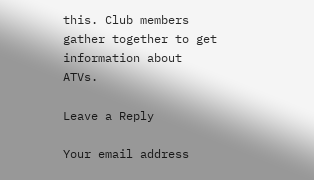this. Club members gather together to get information about ATVs.

Leave a Reply

Your email address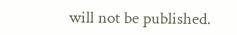will not be published.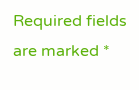Required fields are marked *